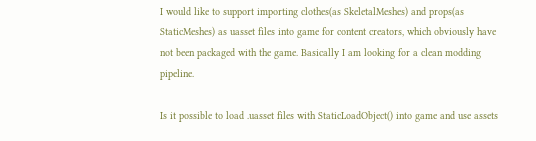I would like to support importing clothes(as SkeletalMeshes) and props(as StaticMeshes) as uasset files into game for content creators, which obviously have not been packaged with the game. Basically I am looking for a clean modding pipeline.

Is it possible to load .uasset files with StaticLoadObject() into game and use assets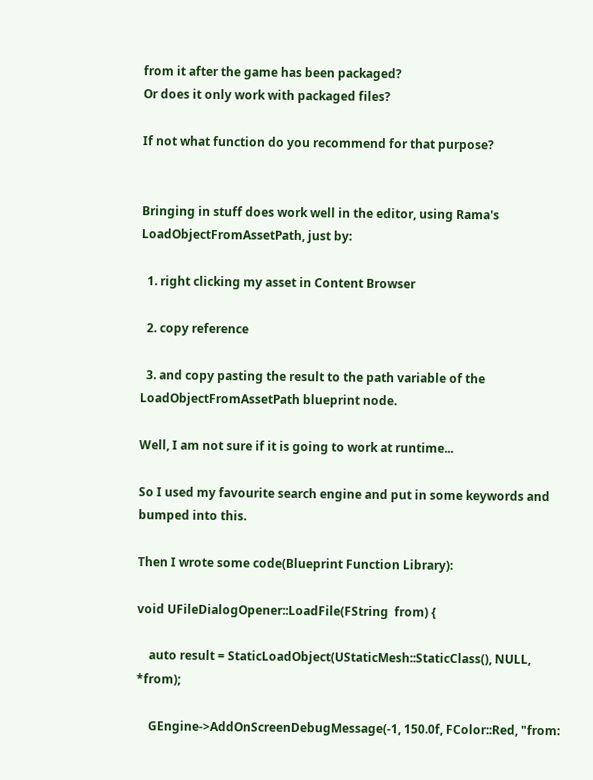from it after the game has been packaged?
Or does it only work with packaged files?

If not what function do you recommend for that purpose?


Bringing in stuff does work well in the editor, using Rama's LoadObjectFromAssetPath, just by:

  1. right clicking my asset in Content Browser

  2. copy reference

  3. and copy pasting the result to the path variable of the LoadObjectFromAssetPath blueprint node.

Well, I am not sure if it is going to work at runtime...

So I used my favourite search engine and put in some keywords and bumped into this.

Then I wrote some code(Blueprint Function Library):

void UFileDialogOpener::LoadFile(FString  from) {

    auto result = StaticLoadObject(UStaticMesh::StaticClass(), NULL, *from);

    GEngine->AddOnScreenDebugMessage(-1, 150.0f, FColor::Red, "from: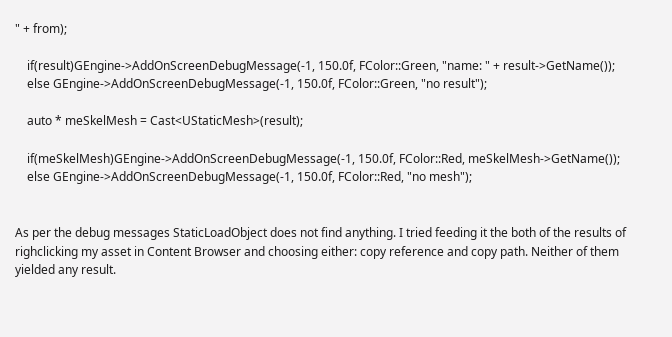" + from);

    if(result)GEngine->AddOnScreenDebugMessage(-1, 150.0f, FColor::Green, "name: " + result->GetName());
    else GEngine->AddOnScreenDebugMessage(-1, 150.0f, FColor::Green, "no result");

    auto * meSkelMesh = Cast<UStaticMesh>(result);

    if(meSkelMesh)GEngine->AddOnScreenDebugMessage(-1, 150.0f, FColor::Red, meSkelMesh->GetName());
    else GEngine->AddOnScreenDebugMessage(-1, 150.0f, FColor::Red, "no mesh");


As per the debug messages StaticLoadObject does not find anything. I tried feeding it the both of the results of righclicking my asset in Content Browser and choosing either: copy reference and copy path. Neither of them yielded any result.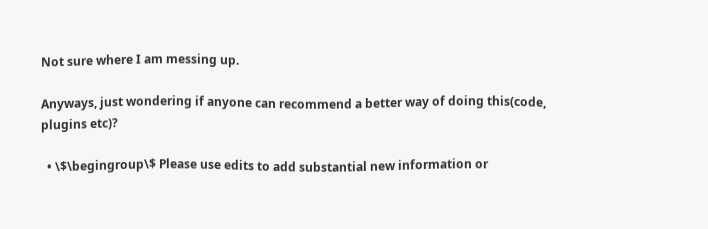Not sure where I am messing up.

Anyways, just wondering if anyone can recommend a better way of doing this(code, plugins etc)?

  • \$\begingroup\$ Please use edits to add substantial new information or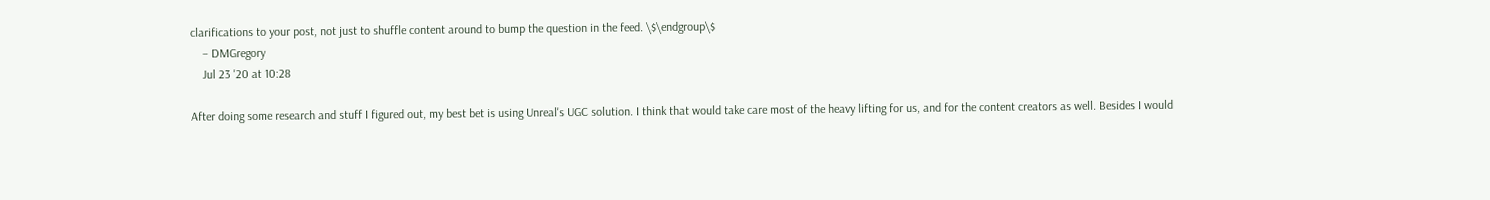clarifications to your post, not just to shuffle content around to bump the question in the feed. \$\endgroup\$
    – DMGregory
    Jul 23 '20 at 10:28

After doing some research and stuff I figured out, my best bet is using Unreal's UGC solution. I think that would take care most of the heavy lifting for us, and for the content creators as well. Besides I would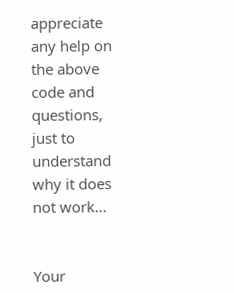appreciate any help on the above code and questions, just to understand why it does not work...


Your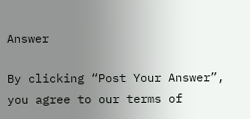Answer

By clicking “Post Your Answer”, you agree to our terms of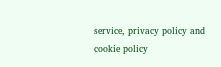service, privacy policy and cookie policy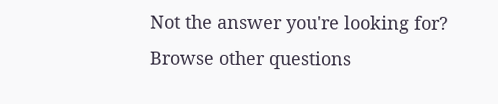Not the answer you're looking for? Browse other questions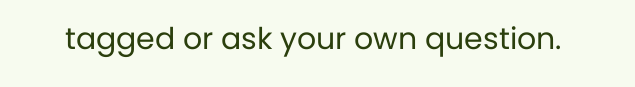tagged or ask your own question.